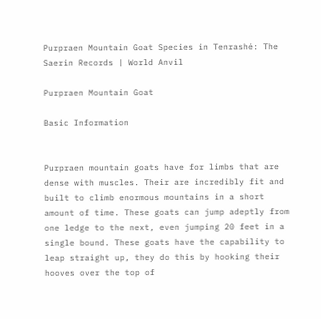Purpraen Mountain Goat Species in Tenrashé: The Saerin Records | World Anvil

Purpraen Mountain Goat

Basic Information


Purpraen mountain goats have for limbs that are dense with muscles. Their are incredibly fit and built to climb enormous mountains in a short amount of time. These goats can jump adeptly from one ledge to the next, even jumping 20 feet in a single bound. These goats have the capability to leap straight up, they do this by hooking their hooves over the top of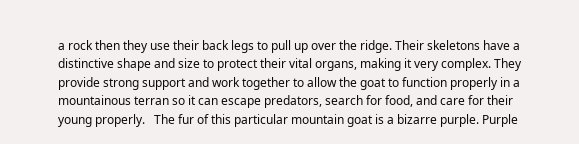a rock then they use their back legs to pull up over the ridge. Their skeletons have a distinctive shape and size to protect their vital organs, making it very complex. They provide strong support and work together to allow the goat to function properly in a mountainous terran so it can escape predators, search for food, and care for their young properly.   The fur of this particular mountain goat is a bizarre purple. Purple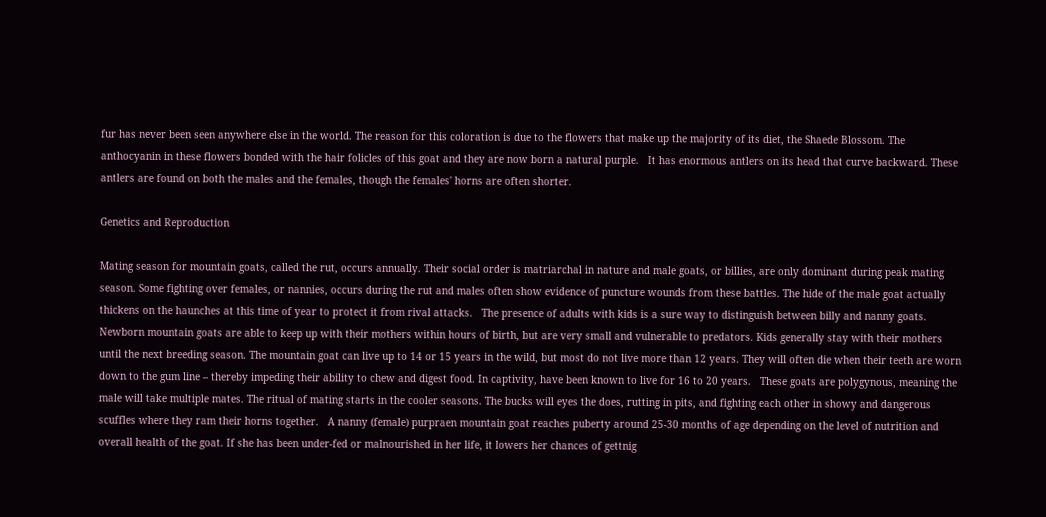fur has never been seen anywhere else in the world. The reason for this coloration is due to the flowers that make up the majority of its diet, the Shaede Blossom. The anthocyanin in these flowers bonded with the hair folicles of this goat and they are now born a natural purple.   It has enormous antlers on its head that curve backward. These antlers are found on both the males and the females, though the females' horns are often shorter.

Genetics and Reproduction

Mating season for mountain goats, called the rut, occurs annually. Their social order is matriarchal in nature and male goats, or billies, are only dominant during peak mating season. Some fighting over females, or nannies, occurs during the rut and males often show evidence of puncture wounds from these battles. The hide of the male goat actually thickens on the haunches at this time of year to protect it from rival attacks.   The presence of adults with kids is a sure way to distinguish between billy and nanny goats. Newborn mountain goats are able to keep up with their mothers within hours of birth, but are very small and vulnerable to predators. Kids generally stay with their mothers until the next breeding season. The mountain goat can live up to 14 or 15 years in the wild, but most do not live more than 12 years. They will often die when their teeth are worn down to the gum line – thereby impeding their ability to chew and digest food. In captivity, have been known to live for 16 to 20 years.   These goats are polygynous, meaning the male will take multiple mates. The ritual of mating starts in the cooler seasons. The bucks will eyes the does, rutting in pits, and fighting each other in showy and dangerous scuffles where they ram their horns together.   A nanny (female) purpraen mountain goat reaches puberty around 25-30 months of age depending on the level of nutrition and overall health of the goat. If she has been under-fed or malnourished in her life, it lowers her chances of gettnig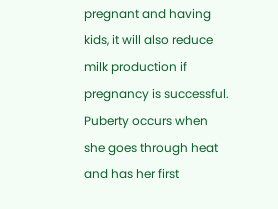pregnant and having kids, it will also reduce milk production if pregnancy is successful. Puberty occurs when she goes through heat and has her first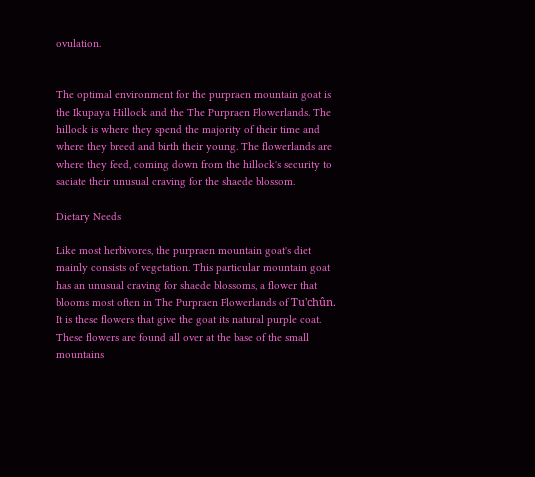ovulation.


The optimal environment for the purpraen mountain goat is the Ikupaya Hillock and the The Purpraen Flowerlands. The hillock is where they spend the majority of their time and where they breed and birth their young. The flowerlands are where they feed, coming down from the hillock's security to saciate their unusual craving for the shaede blossom.

Dietary Needs

Like most herbivores, the purpraen mountain goat's diet mainly consists of vegetation. This particular mountain goat has an unusual craving for shaede blossoms, a flower that blooms most often in The Purpraen Flowerlands of Tu'chûn. It is these flowers that give the goat its natural purple coat. These flowers are found all over at the base of the small mountains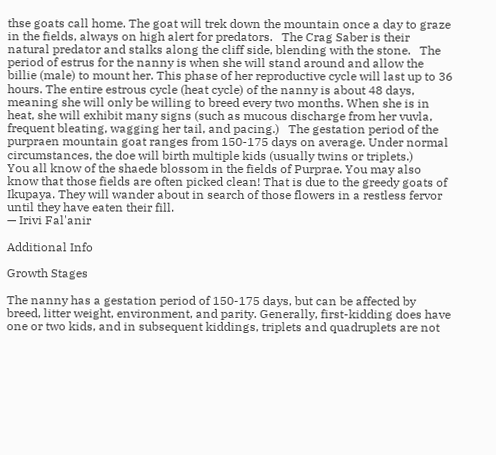thse goats call home. The goat will trek down the mountain once a day to graze in the fields, always on high alert for predators.   The Crag Saber is their natural predator and stalks along the cliff side, blending with the stone.   The period of estrus for the nanny is when she will stand around and allow the billie (male) to mount her. This phase of her reproductive cycle will last up to 36 hours. The entire estrous cycle (heat cycle) of the nanny is about 48 days, meaning she will only be willing to breed every two months. When she is in heat, she will exhibit many signs (such as mucous discharge from her vuvla, frequent bleating, wagging her tail, and pacing.)   The gestation period of the purpraen mountain goat ranges from 150-175 days on average. Under normal circumstances, the doe will birth multiple kids (usually twins or triplets.)
You all know of the shaede blossom in the fields of Purprae. You may also know that those fields are often picked clean! That is due to the greedy goats of Ikupaya. They will wander about in search of those flowers in a restless fervor until they have eaten their fill.
— Irivi Fal'anir

Additional Info

Growth Stages

The nanny has a gestation period of 150-175 days, but can be affected by breed, litter weight, environment, and parity. Generally, first-kidding does have one or two kids, and in subsequent kiddings, triplets and quadruplets are not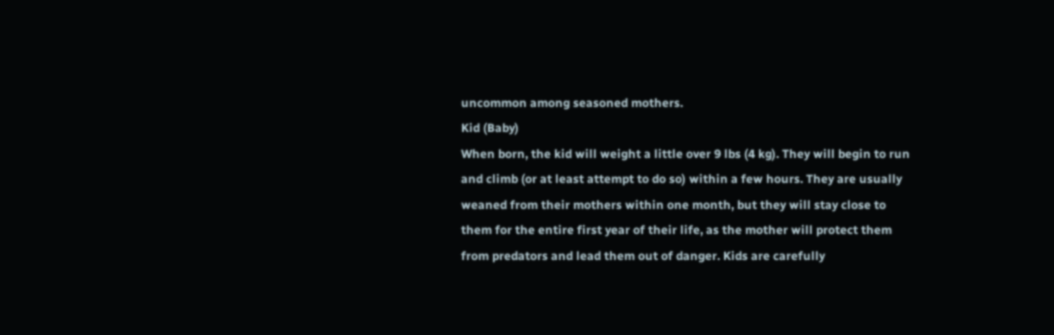uncommon among seasoned mothers.
Kid (Baby)
When born, the kid will weight a little over 9 lbs (4 kg). They will begin to run and climb (or at least attempt to do so) within a few hours. They are usually weaned from their mothers within one month, but they will stay close to them for the entire first year of their life, as the mother will protect them from predators and lead them out of danger. Kids are carefully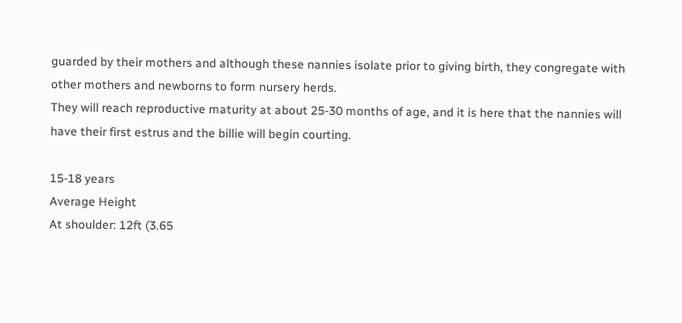guarded by their mothers and although these nannies isolate prior to giving birth, they congregate with other mothers and newborns to form nursery herds.
They will reach reproductive maturity at about 25-30 months of age, and it is here that the nannies will have their first estrus and the billie will begin courting.

15-18 years
Average Height
At shoulder: 12ft (3.65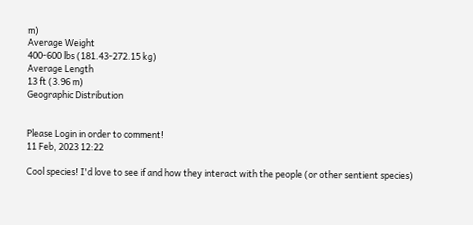m)
Average Weight
400-600 lbs (181.43-272.15 kg)
Average Length
13 ft (3.96 m)
Geographic Distribution


Please Login in order to comment!
11 Feb, 2023 12:22

Cool species! I'd love to see if and how they interact with the people (or other sentient species)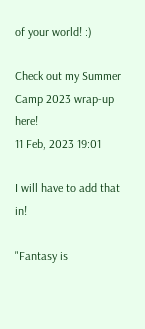of your world! :)

Check out my Summer Camp 2023 wrap-up here!
11 Feb, 2023 19:01

I will have to add that in!

"Fantasy is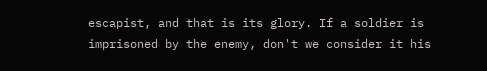escapist, and that is its glory. If a soldier is imprisoned by the enemy, don't we consider it his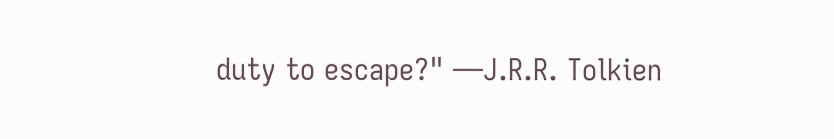duty to escape?" —J.R.R. Tolkien